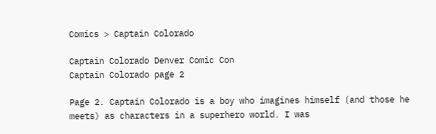Comics > Captain Colorado

Captain Colorado Denver Comic Con
Captain Colorado page 2

Page 2. Captain Colorado is a boy who imagines himself (and those he meets) as characters in a superhero world. I was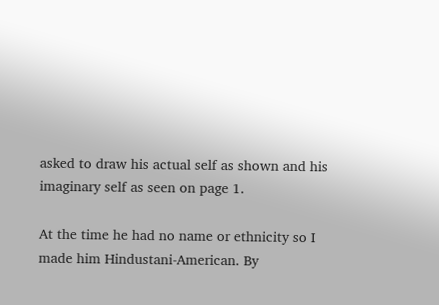asked to draw his actual self as shown and his imaginary self as seen on page 1.

At the time he had no name or ethnicity so I made him Hindustani-American. By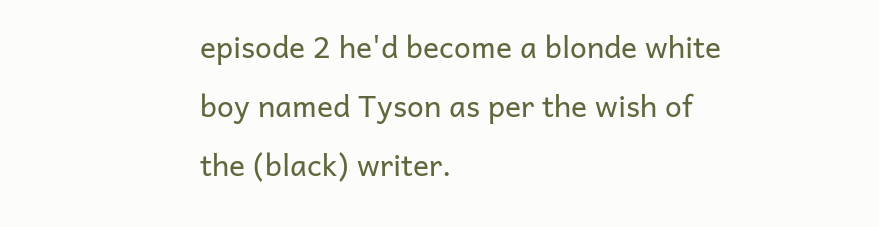episode 2 he'd become a blonde white boy named Tyson as per the wish of the (black) writer.